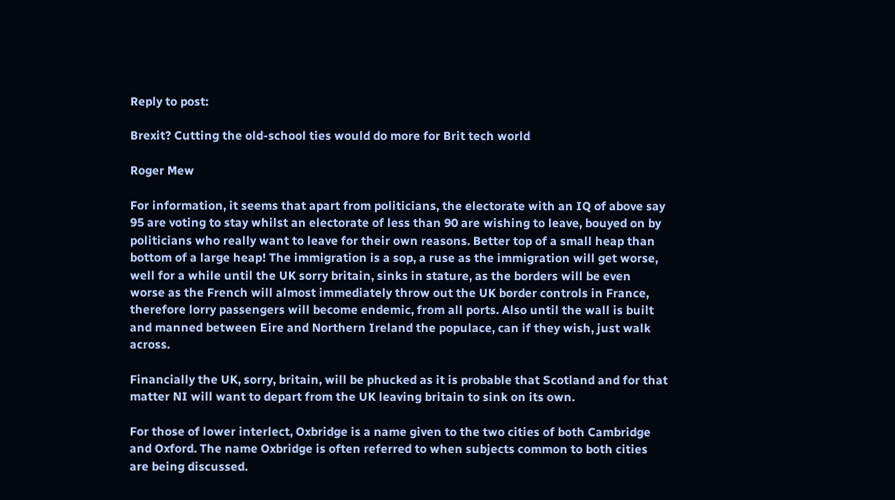Reply to post:

Brexit? Cutting the old-school ties would do more for Brit tech world

Roger Mew

For information, it seems that apart from politicians, the electorate with an IQ of above say 95 are voting to stay whilst an electorate of less than 90 are wishing to leave, bouyed on by politicians who really want to leave for their own reasons. Better top of a small heap than bottom of a large heap! The immigration is a sop, a ruse as the immigration will get worse, well for a while until the UK sorry britain, sinks in stature, as the borders will be even worse as the French will almost immediately throw out the UK border controls in France, therefore lorry passengers will become endemic, from all ports. Also until the wall is built and manned between Eire and Northern Ireland the populace, can if they wish, just walk across.

Financially the UK, sorry, britain, will be phucked as it is probable that Scotland and for that matter NI will want to depart from the UK leaving britain to sink on its own.

For those of lower interlect, Oxbridge is a name given to the two cities of both Cambridge and Oxford. The name Oxbridge is often referred to when subjects common to both cities are being discussed.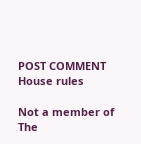POST COMMENT House rules

Not a member of The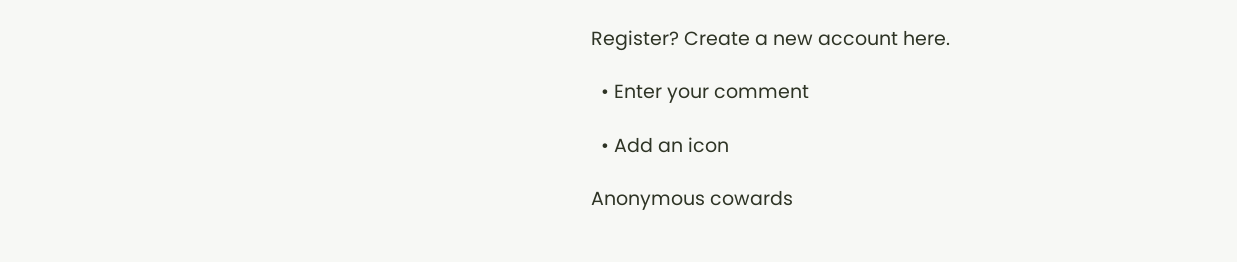Register? Create a new account here.

  • Enter your comment

  • Add an icon

Anonymous cowards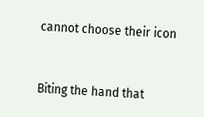cannot choose their icon


Biting the hand that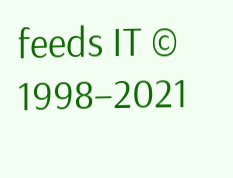feeds IT © 1998–2021